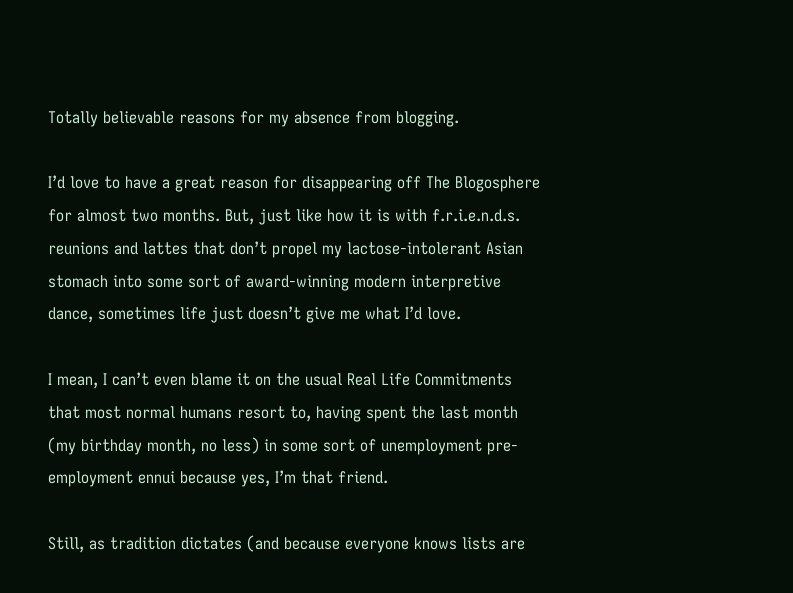Totally believable reasons for my absence from blogging.

I’d love to have a great reason for disappearing off The Blogosphere for almost two months. But, just like how it is with f.r.i.e.n.d.s. reunions and lattes that don’t propel my lactose-intolerant Asian stomach into some sort of award-winning modern interpretive dance, sometimes life just doesn’t give me what I’d love.

I mean, I can’t even blame it on the usual Real Life Commitments that most normal humans resort to, having spent the last month (my birthday month, no less) in some sort of unemployment pre-employment ennui because yes, I’m that friend.

Still, as tradition dictates (and because everyone knows lists are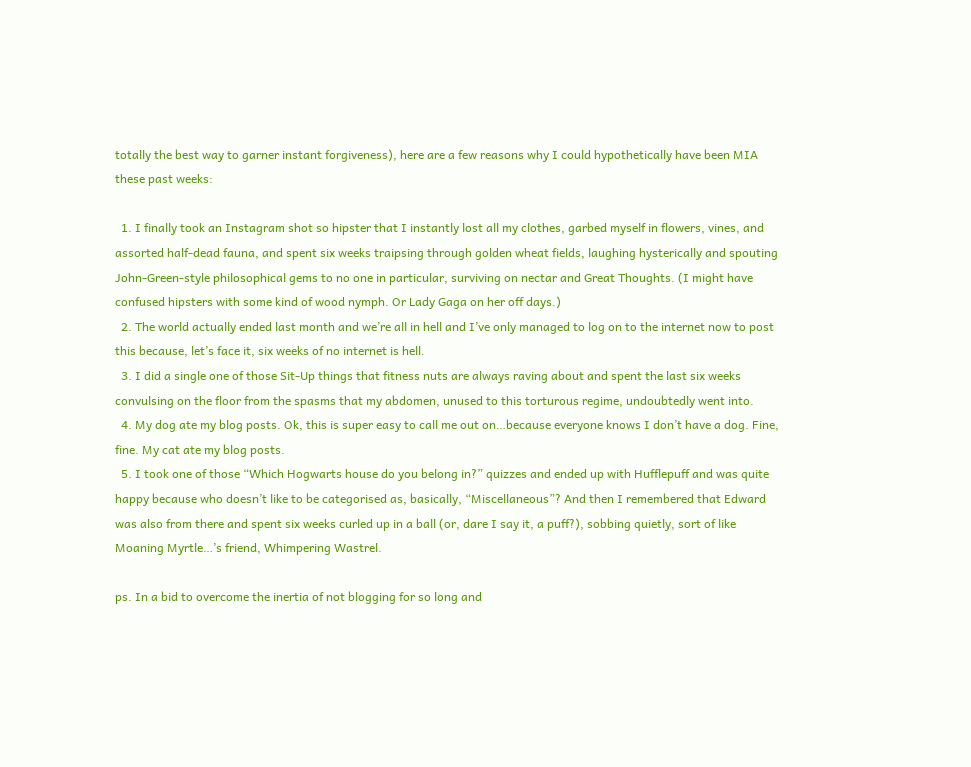totally the best way to garner instant forgiveness), here are a few reasons why I could hypothetically have been MIA these past weeks:

  1. I finally took an Instagram shot so hipster that I instantly lost all my clothes, garbed myself in flowers, vines, and assorted half-dead fauna, and spent six weeks traipsing through golden wheat fields, laughing hysterically and spouting John-Green-style philosophical gems to no one in particular, surviving on nectar and Great Thoughts. (I might have confused hipsters with some kind of wood nymph. Or Lady Gaga on her off days.)
  2. The world actually ended last month and we’re all in hell and I’ve only managed to log on to the internet now to post this because, let’s face it, six weeks of no internet is hell.
  3. I did a single one of those Sit-Up things that fitness nuts are always raving about and spent the last six weeks convulsing on the floor from the spasms that my abdomen, unused to this torturous regime, undoubtedly went into.
  4. My dog ate my blog posts. Ok, this is super easy to call me out on…because everyone knows I don’t have a dog. Fine, fine. My cat ate my blog posts.
  5. I took one of those “Which Hogwarts house do you belong in?” quizzes and ended up with Hufflepuff and was quite happy because who doesn’t like to be categorised as, basically, “Miscellaneous”? And then I remembered that Edward was also from there and spent six weeks curled up in a ball (or, dare I say it, a puff?), sobbing quietly, sort of like Moaning Myrtle…’s friend, Whimpering Wastrel.

ps. In a bid to overcome the inertia of not blogging for so long and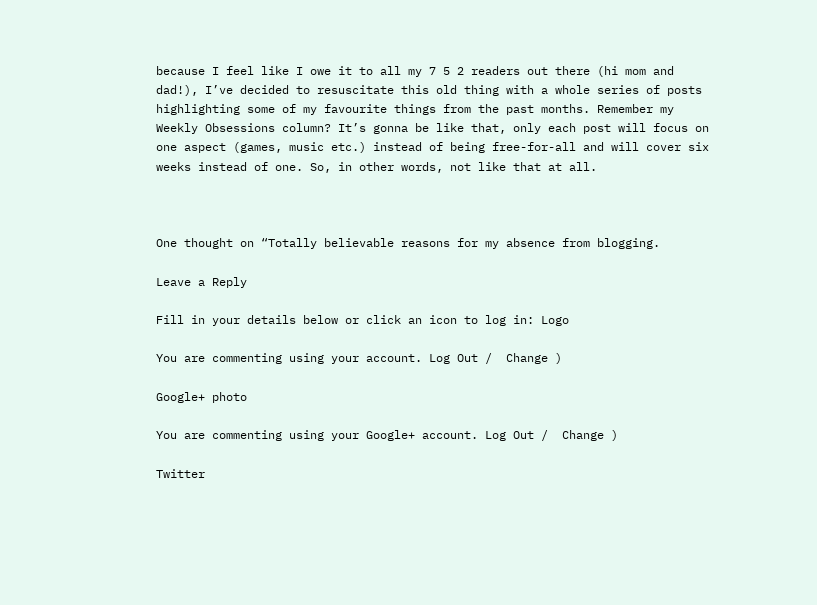because I feel like I owe it to all my 7 5 2 readers out there (hi mom and dad!), I’ve decided to resuscitate this old thing with a whole series of posts highlighting some of my favourite things from the past months. Remember my Weekly Obsessions column? It’s gonna be like that, only each post will focus on one aspect (games, music etc.) instead of being free-for-all and will cover six weeks instead of one. So, in other words, not like that at all.



One thought on “Totally believable reasons for my absence from blogging.

Leave a Reply

Fill in your details below or click an icon to log in: Logo

You are commenting using your account. Log Out /  Change )

Google+ photo

You are commenting using your Google+ account. Log Out /  Change )

Twitter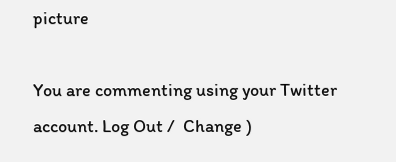picture

You are commenting using your Twitter account. Log Out /  Change )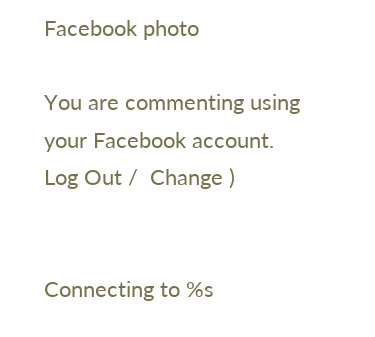Facebook photo

You are commenting using your Facebook account. Log Out /  Change )


Connecting to %s